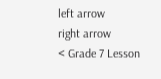left arrow
right arrow
< Grade 7 Lesson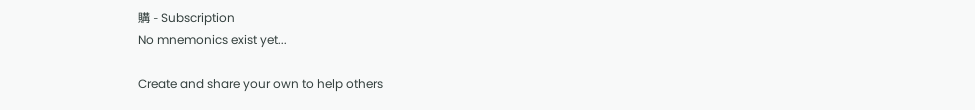購 - Subscription
No mnemonics exist yet...

Create and share your own to help others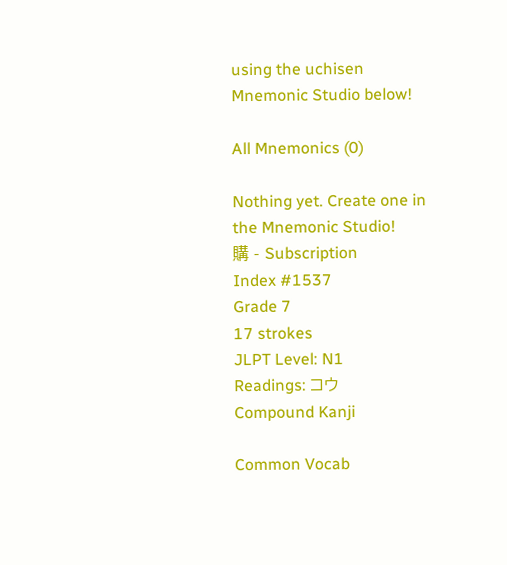using the uchisen Mnemonic Studio below!

All Mnemonics (0)

Nothing yet. Create one in the Mnemonic Studio!
購 - Subscription
Index #1537
Grade 7
17 strokes
JLPT Level: N1
Readings: コウ
Compound Kanji

Common Vocab